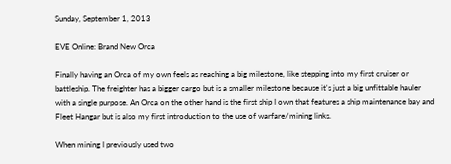Sunday, September 1, 2013

EVE Online: Brand New Orca

Finally having an Orca of my own feels as reaching a big milestone, like stepping into my first cruiser or battleship. The freighter has a bigger cargo but is a smaller milestone because it's just a big unfittable hauler with a single purpose. An Orca on the other hand is the first ship I own that features a ship maintenance bay and Fleet Hangar but is also my first introduction to the use of warfare/mining links.

When mining I previously used two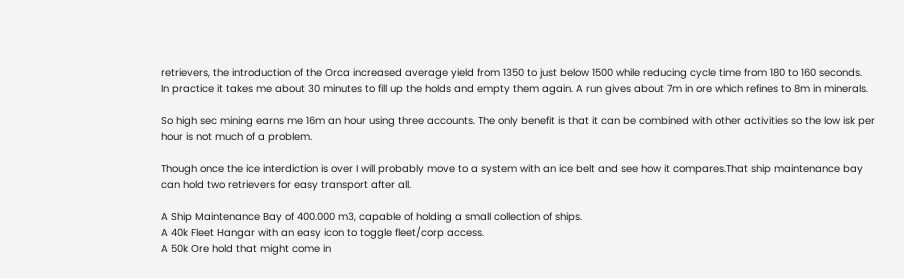retrievers, the introduction of the Orca increased average yield from 1350 to just below 1500 while reducing cycle time from 180 to 160 seconds.
In practice it takes me about 30 minutes to fill up the holds and empty them again. A run gives about 7m in ore which refines to 8m in minerals.

So high sec mining earns me 16m an hour using three accounts. The only benefit is that it can be combined with other activities so the low isk per hour is not much of a problem.

Though once the ice interdiction is over I will probably move to a system with an ice belt and see how it compares.That ship maintenance bay can hold two retrievers for easy transport after all.

A Ship Maintenance Bay of 400.000 m3, capable of holding a small collection of ships.
A 40k Fleet Hangar with an easy icon to toggle fleet/corp access.
A 50k Ore hold that might come in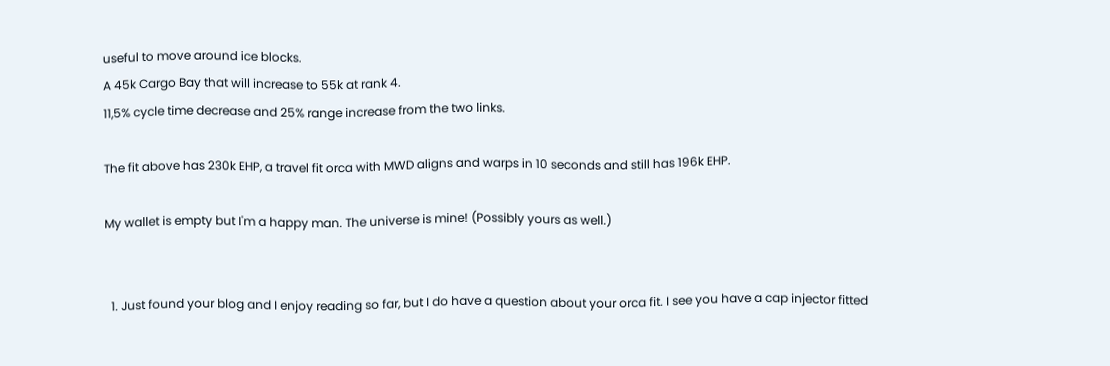useful to move around ice blocks.
A 45k Cargo Bay that will increase to 55k at rank 4.
11,5% cycle time decrease and 25% range increase from the two links.

The fit above has 230k EHP, a travel fit orca with MWD aligns and warps in 10 seconds and still has 196k EHP.

My wallet is empty but I'm a happy man. The universe is mine! (Possibly yours as well.)


  1. Just found your blog and I enjoy reading so far, but I do have a question about your orca fit. I see you have a cap injector fitted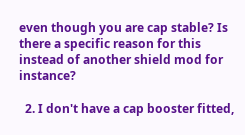even though you are cap stable? Is there a specific reason for this instead of another shield mod for instance?

  2. I don't have a cap booster fitted,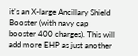it's an X-large Ancillary Shield Booster (with navy cap booster 400 charges). This will add more EHP as just another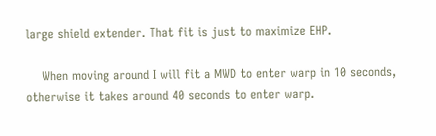large shield extender. That fit is just to maximize EHP.

    When moving around I will fit a MWD to enter warp in 10 seconds, otherwise it takes around 40 seconds to enter warp.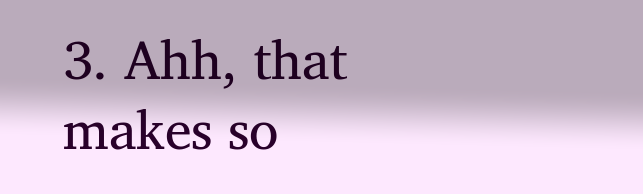3. Ahh, that makes so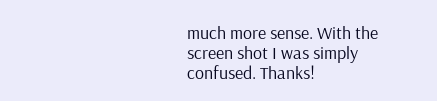much more sense. With the screen shot I was simply confused. Thanks!